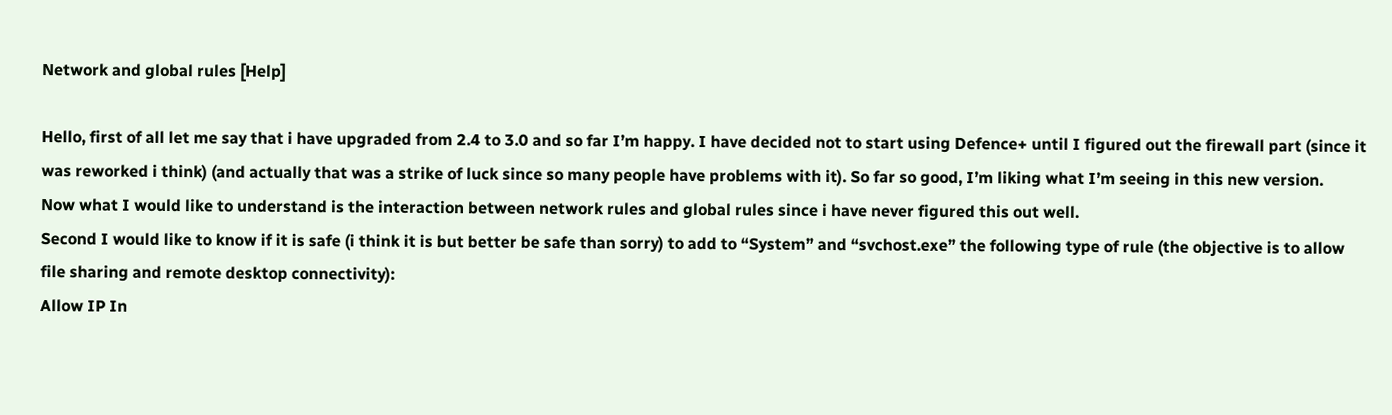Network and global rules [Help]

Hello, first of all let me say that i have upgraded from 2.4 to 3.0 and so far I’m happy. I have decided not to start using Defence+ until I figured out the firewall part (since it was reworked i think) (and actually that was a strike of luck since so many people have problems with it). So far so good, I’m liking what I’m seeing in this new version.
Now what I would like to understand is the interaction between network rules and global rules since i have never figured this out well.
Second I would like to know if it is safe (i think it is but better be safe than sorry) to add to “System” and “svchost.exe” the following type of rule (the objective is to allow file sharing and remote desktop connectivity):
Allow IP In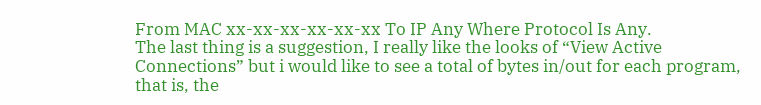From MAC xx-xx-xx-xx-xx-xx To IP Any Where Protocol Is Any.
The last thing is a suggestion, I really like the looks of “View Active Connections” but i would like to see a total of bytes in/out for each program, that is, the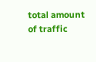total amount of traffic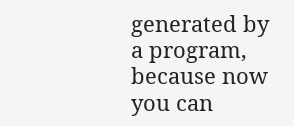generated by a program, because now you can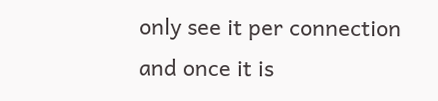only see it per connection and once it is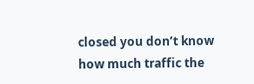closed you don’t know how much traffic the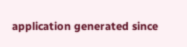application generated since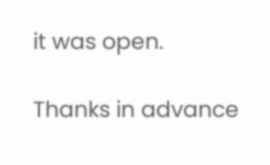it was open.

Thanks in advance